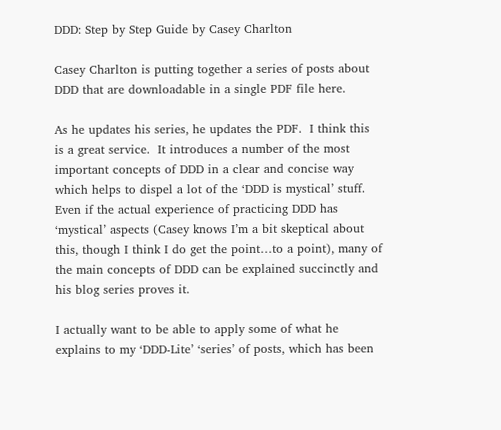DDD: Step by Step Guide by Casey Charlton

Casey Charlton is putting together a series of posts about DDD that are downloadable in a single PDF file here.

As he updates his series, he updates the PDF.  I think this is a great service.  It introduces a number of the most important concepts of DDD in a clear and concise way which helps to dispel a lot of the ‘DDD is mystical’ stuff.  Even if the actual experience of practicing DDD has ‘mystical’ aspects (Casey knows I’m a bit skeptical about this, though I think I do get the point…to a point), many of the main concepts of DDD can be explained succinctly and his blog series proves it.

I actually want to be able to apply some of what he explains to my ‘DDD-Lite’ ‘series’ of posts, which has been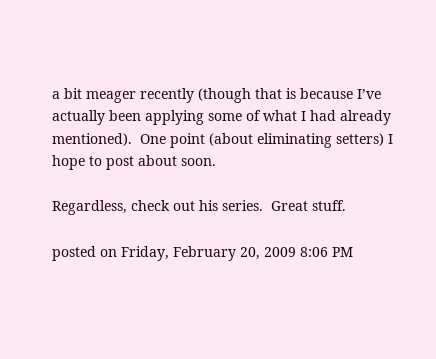a bit meager recently (though that is because I’ve actually been applying some of what I had already mentioned).  One point (about eliminating setters) I hope to post about soon.

Regardless, check out his series.  Great stuff.

posted on Friday, February 20, 2009 8:06 PM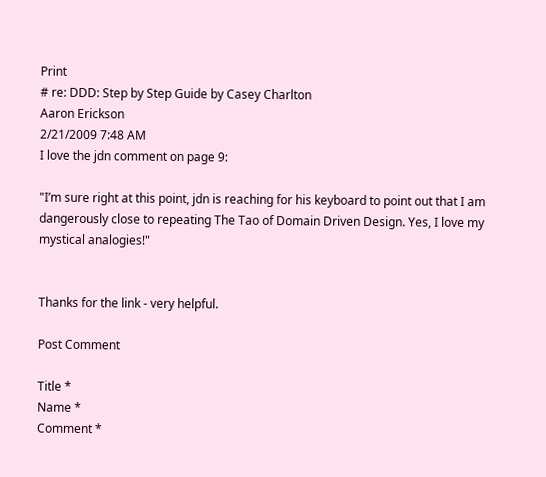Print
# re: DDD: Step by Step Guide by Casey Charlton
Aaron Erickson
2/21/2009 7:48 AM
I love the jdn comment on page 9:

"I’m sure right at this point, jdn is reaching for his keyboard to point out that I am dangerously close to repeating The Tao of Domain Driven Design. Yes, I love my mystical analogies!"


Thanks for the link - very helpful.

Post Comment

Title *
Name *
Comment *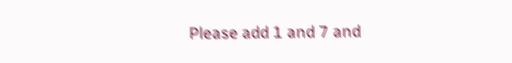Please add 1 and 7 and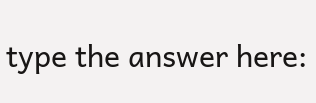type the answer here: